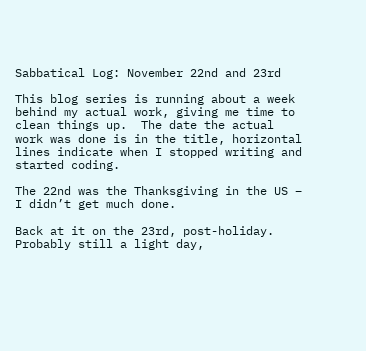Sabbatical Log: November 22nd and 23rd

This blog series is running about a week behind my actual work, giving me time to clean things up.  The date the actual work was done is in the title, horizontal lines indicate when I stopped writing and started coding.

The 22nd was the Thanksgiving in the US – I didn’t get much done.

Back at it on the 23rd, post-holiday. Probably still a light day,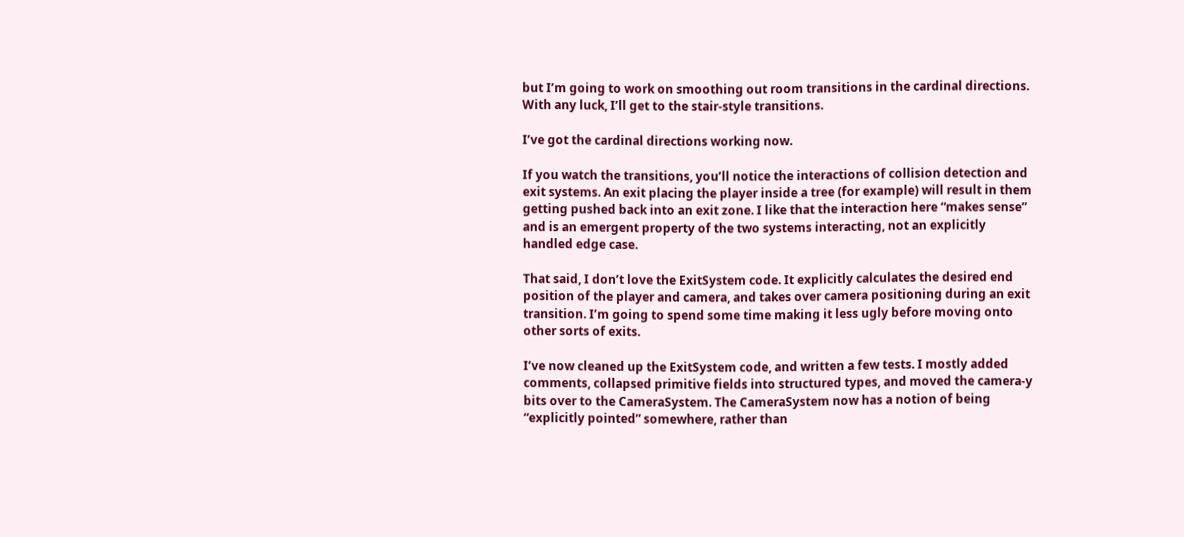but I’m going to work on smoothing out room transitions in the cardinal directions. With any luck, I’ll get to the stair-style transitions.

I’ve got the cardinal directions working now.

If you watch the transitions, you’ll notice the interactions of collision detection and exit systems. An exit placing the player inside a tree (for example) will result in them getting pushed back into an exit zone. I like that the interaction here “makes sense” and is an emergent property of the two systems interacting, not an explicitly handled edge case.

That said, I don’t love the ExitSystem code. It explicitly calculates the desired end position of the player and camera, and takes over camera positioning during an exit transition. I’m going to spend some time making it less ugly before moving onto other sorts of exits.

I’ve now cleaned up the ExitSystem code, and written a few tests. I mostly added comments, collapsed primitive fields into structured types, and moved the camera-y bits over to the CameraSystem. The CameraSystem now has a notion of being “explicitly pointed” somewhere, rather than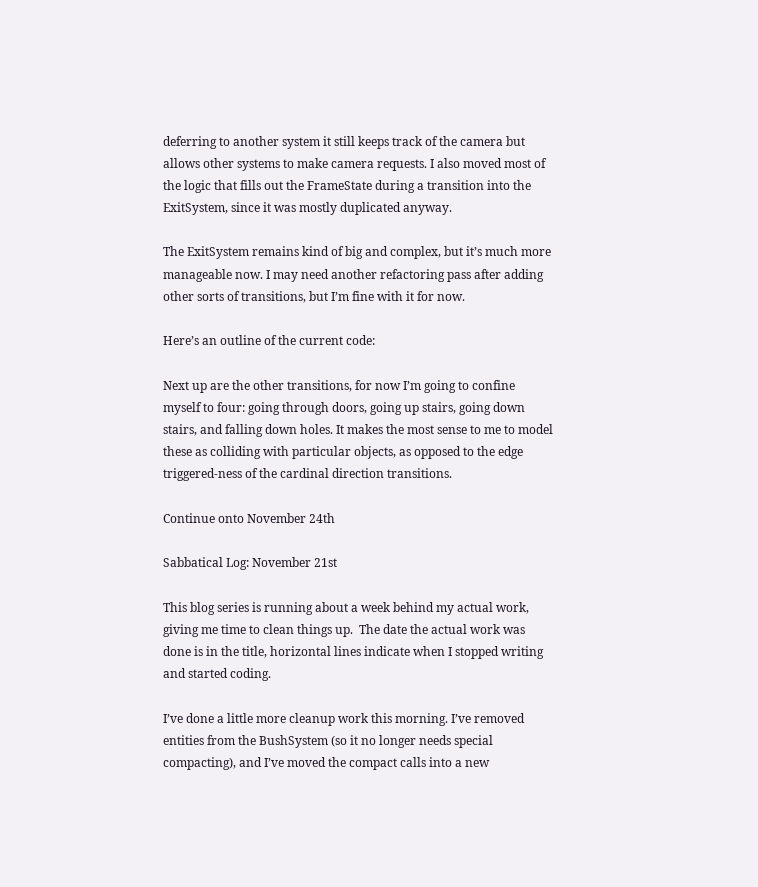deferring to another system it still keeps track of the camera but allows other systems to make camera requests. I also moved most of the logic that fills out the FrameState during a transition into the ExitSystem, since it was mostly duplicated anyway.

The ExitSystem remains kind of big and complex, but it’s much more manageable now. I may need another refactoring pass after adding other sorts of transitions, but I’m fine with it for now.

Here’s an outline of the current code:

Next up are the other transitions, for now I’m going to confine myself to four: going through doors, going up stairs, going down stairs, and falling down holes. It makes the most sense to me to model these as colliding with particular objects, as opposed to the edge triggered-ness of the cardinal direction transitions.

Continue onto November 24th

Sabbatical Log: November 21st

This blog series is running about a week behind my actual work, giving me time to clean things up.  The date the actual work was done is in the title, horizontal lines indicate when I stopped writing and started coding.

I’ve done a little more cleanup work this morning. I’ve removed entities from the BushSystem (so it no longer needs special compacting), and I’ve moved the compact calls into a new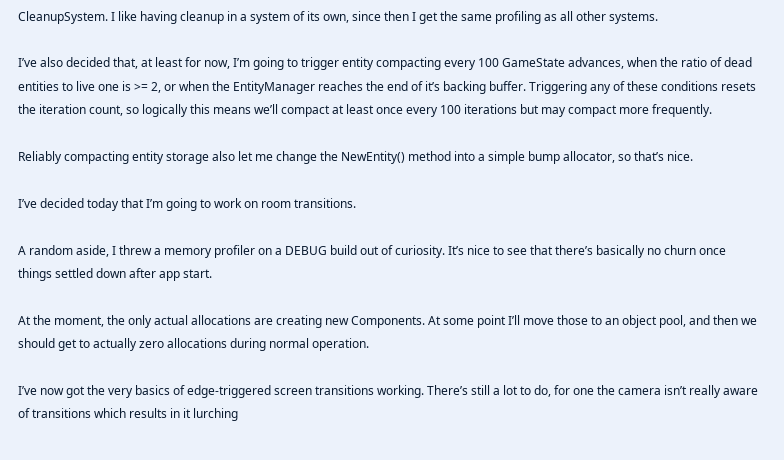CleanupSystem. I like having cleanup in a system of its own, since then I get the same profiling as all other systems.

I’ve also decided that, at least for now, I’m going to trigger entity compacting every 100 GameState advances, when the ratio of dead entities to live one is >= 2, or when the EntityManager reaches the end of it’s backing buffer. Triggering any of these conditions resets the iteration count, so logically this means we’ll compact at least once every 100 iterations but may compact more frequently.

Reliably compacting entity storage also let me change the NewEntity() method into a simple bump allocator, so that’s nice.

I’ve decided today that I’m going to work on room transitions.

A random aside, I threw a memory profiler on a DEBUG build out of curiosity. It’s nice to see that there’s basically no churn once things settled down after app start.

At the moment, the only actual allocations are creating new Components. At some point I’ll move those to an object pool, and then we should get to actually zero allocations during normal operation.

I’ve now got the very basics of edge-triggered screen transitions working. There’s still a lot to do, for one the camera isn’t really aware of transitions which results in it lurching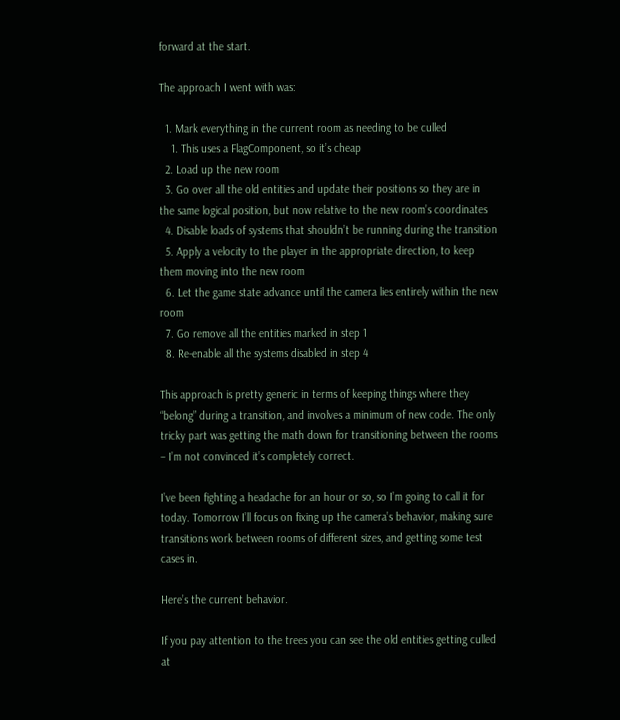forward at the start.

The approach I went with was:

  1. Mark everything in the current room as needing to be culled
    1. This uses a FlagComponent, so it’s cheap
  2. Load up the new room
  3. Go over all the old entities and update their positions so they are in the same logical position, but now relative to the new room’s coordinates
  4. Disable loads of systems that shouldn’t be running during the transition
  5. Apply a velocity to the player in the appropriate direction, to keep them moving into the new room
  6. Let the game state advance until the camera lies entirely within the new room
  7. Go remove all the entities marked in step 1
  8. Re-enable all the systems disabled in step 4

This approach is pretty generic in terms of keeping things where they “belong” during a transition, and involves a minimum of new code. The only tricky part was getting the math down for transitioning between the rooms – I’m not convinced it’s completely correct.

I’ve been fighting a headache for an hour or so, so I’m going to call it for today. Tomorrow I’ll focus on fixing up the camera’s behavior, making sure transitions work between rooms of different sizes, and getting some test cases in.

Here’s the current behavior.

If you pay attention to the trees you can see the old entities getting culled at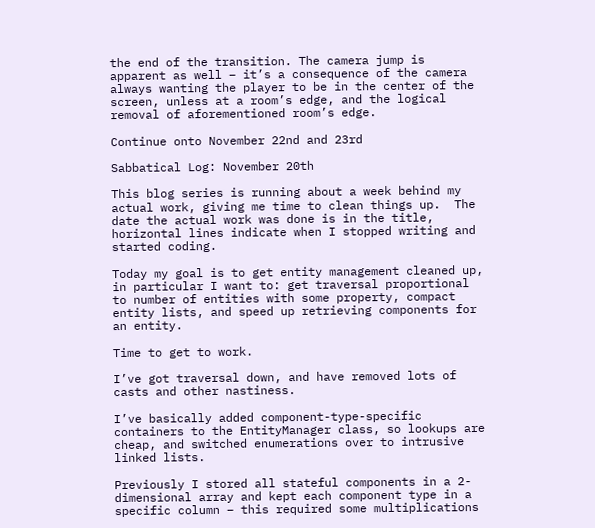the end of the transition. The camera jump is apparent as well – it’s a consequence of the camera always wanting the player to be in the center of the screen, unless at a room’s edge, and the logical removal of aforementioned room’s edge.

Continue onto November 22nd and 23rd

Sabbatical Log: November 20th

This blog series is running about a week behind my actual work, giving me time to clean things up.  The date the actual work was done is in the title, horizontal lines indicate when I stopped writing and started coding.

Today my goal is to get entity management cleaned up, in particular I want to: get traversal proportional to number of entities with some property, compact entity lists, and speed up retrieving components for an entity.

Time to get to work.

I’ve got traversal down, and have removed lots of casts and other nastiness.

I’ve basically added component-type-specific containers to the EntityManager class, so lookups are cheap, and switched enumerations over to intrusive linked lists.

Previously I stored all stateful components in a 2-dimensional array and kept each component type in a specific column – this required some multiplications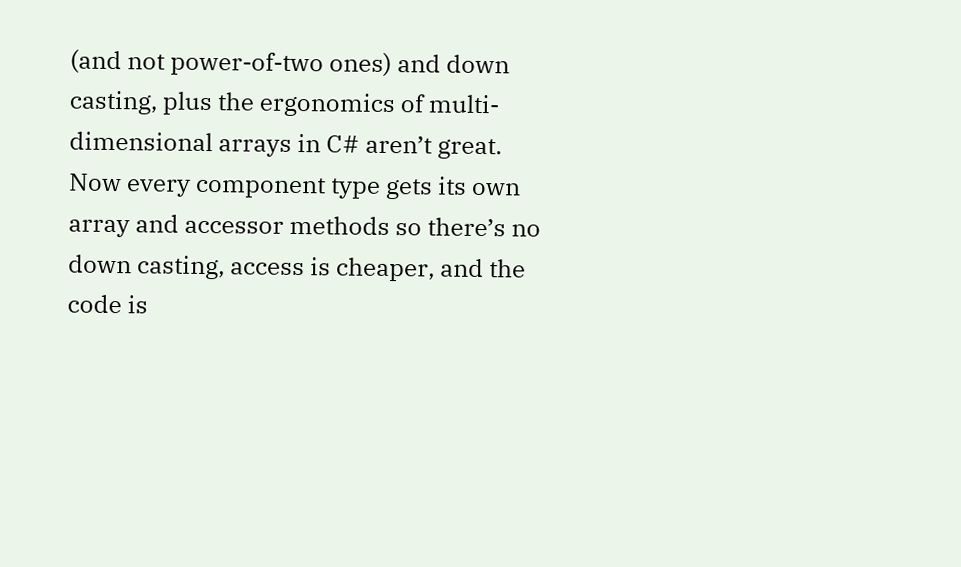(and not power-of-two ones) and down casting, plus the ergonomics of multi-dimensional arrays in C# aren’t great. Now every component type gets its own array and accessor methods so there’s no down casting, access is cheaper, and the code is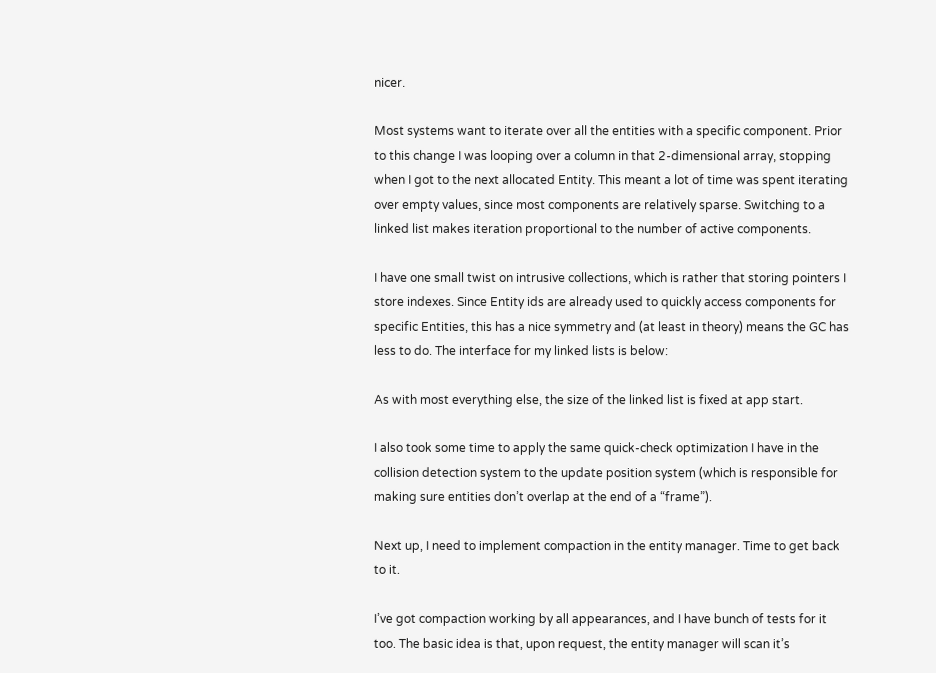nicer.

Most systems want to iterate over all the entities with a specific component. Prior to this change I was looping over a column in that 2-dimensional array, stopping when I got to the next allocated Entity. This meant a lot of time was spent iterating over empty values, since most components are relatively sparse. Switching to a linked list makes iteration proportional to the number of active components.

I have one small twist on intrusive collections, which is rather that storing pointers I store indexes. Since Entity ids are already used to quickly access components for specific Entities, this has a nice symmetry and (at least in theory) means the GC has less to do. The interface for my linked lists is below:

As with most everything else, the size of the linked list is fixed at app start.

I also took some time to apply the same quick-check optimization I have in the collision detection system to the update position system (which is responsible for making sure entities don’t overlap at the end of a “frame”).

Next up, I need to implement compaction in the entity manager. Time to get back to it.

I’ve got compaction working by all appearances, and I have bunch of tests for it too. The basic idea is that, upon request, the entity manager will scan it’s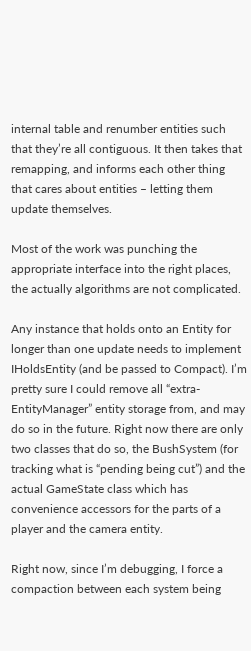internal table and renumber entities such that they’re all contiguous. It then takes that remapping, and informs each other thing that cares about entities – letting them update themselves.

Most of the work was punching the appropriate interface into the right places, the actually algorithms are not complicated.

Any instance that holds onto an Entity for longer than one update needs to implement IHoldsEntity (and be passed to Compact). I’m pretty sure I could remove all “extra-EntityManager” entity storage from, and may do so in the future. Right now there are only two classes that do so, the BushSystem (for tracking what is “pending being cut”) and the actual GameState class which has convenience accessors for the parts of a player and the camera entity.

Right now, since I’m debugging, I force a compaction between each system being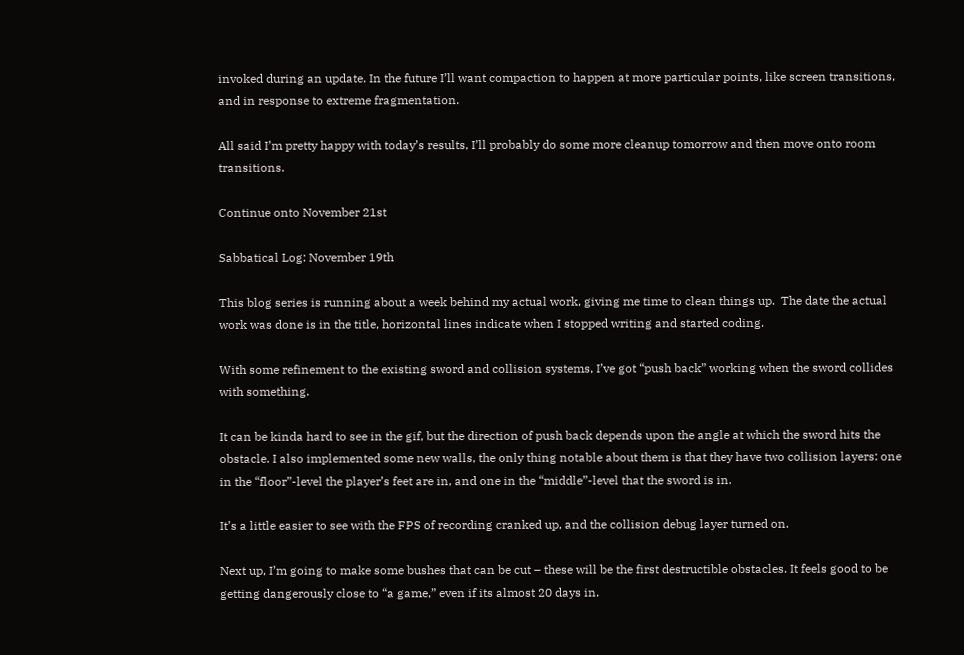invoked during an update. In the future I’ll want compaction to happen at more particular points, like screen transitions, and in response to extreme fragmentation.

All said I’m pretty happy with today’s results, I’ll probably do some more cleanup tomorrow and then move onto room transitions.

Continue onto November 21st

Sabbatical Log: November 19th

This blog series is running about a week behind my actual work, giving me time to clean things up.  The date the actual work was done is in the title, horizontal lines indicate when I stopped writing and started coding.

With some refinement to the existing sword and collision systems, I’ve got “push back” working when the sword collides with something.

It can be kinda hard to see in the gif, but the direction of push back depends upon the angle at which the sword hits the obstacle. I also implemented some new walls, the only thing notable about them is that they have two collision layers: one in the “floor”-level the player’s feet are in, and one in the “middle”-level that the sword is in.

It’s a little easier to see with the FPS of recording cranked up, and the collision debug layer turned on.

Next up, I’m going to make some bushes that can be cut – these will be the first destructible obstacles. It feels good to be getting dangerously close to “a game,” even if its almost 20 days in.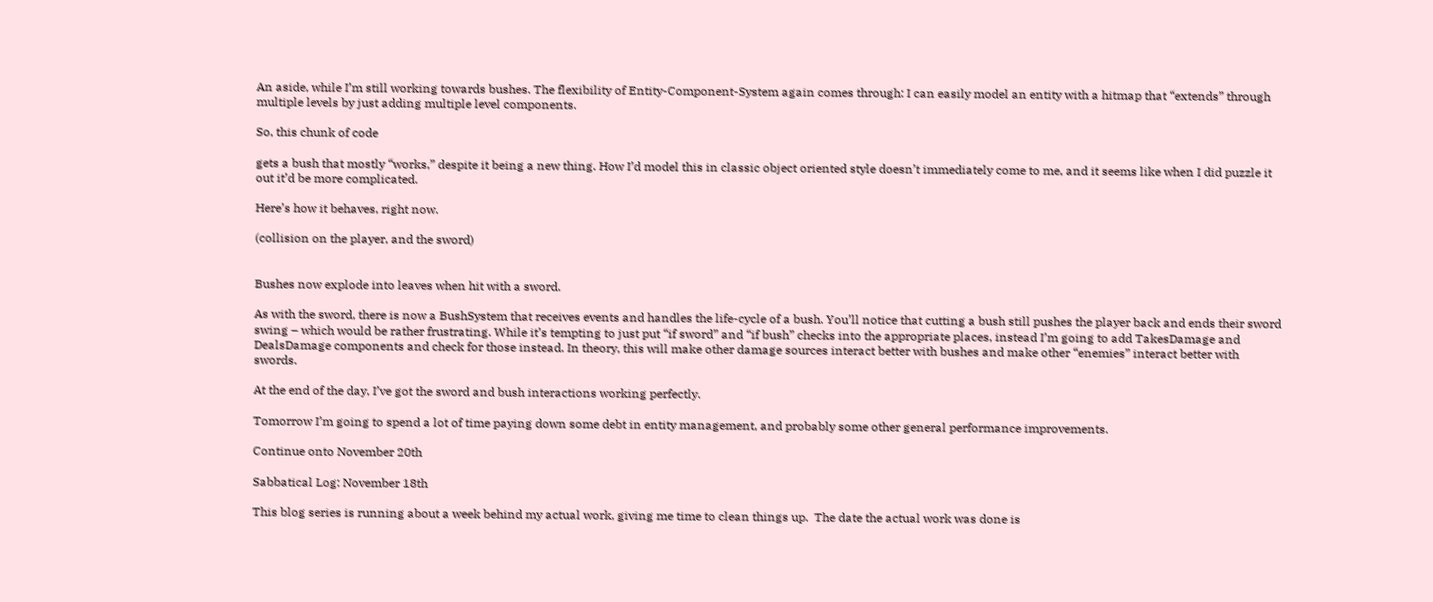An aside, while I’m still working towards bushes. The flexibility of Entity-Component-System again comes through: I can easily model an entity with a hitmap that “extends” through multiple levels by just adding multiple level components.

So, this chunk of code

gets a bush that mostly “works,” despite it being a new thing. How I’d model this in classic object oriented style doesn’t immediately come to me, and it seems like when I did puzzle it out it’d be more complicated.

Here’s how it behaves, right now.

(collision on the player, and the sword)


Bushes now explode into leaves when hit with a sword.

As with the sword, there is now a BushSystem that receives events and handles the life-cycle of a bush. You’ll notice that cutting a bush still pushes the player back and ends their sword swing – which would be rather frustrating. While it’s tempting to just put “if sword” and “if bush” checks into the appropriate places, instead I’m going to add TakesDamage and DealsDamage components and check for those instead. In theory, this will make other damage sources interact better with bushes and make other “enemies” interact better with swords.

At the end of the day, I’ve got the sword and bush interactions working perfectly.

Tomorrow I’m going to spend a lot of time paying down some debt in entity management, and probably some other general performance improvements.

Continue onto November 20th

Sabbatical Log: November 18th

This blog series is running about a week behind my actual work, giving me time to clean things up.  The date the actual work was done is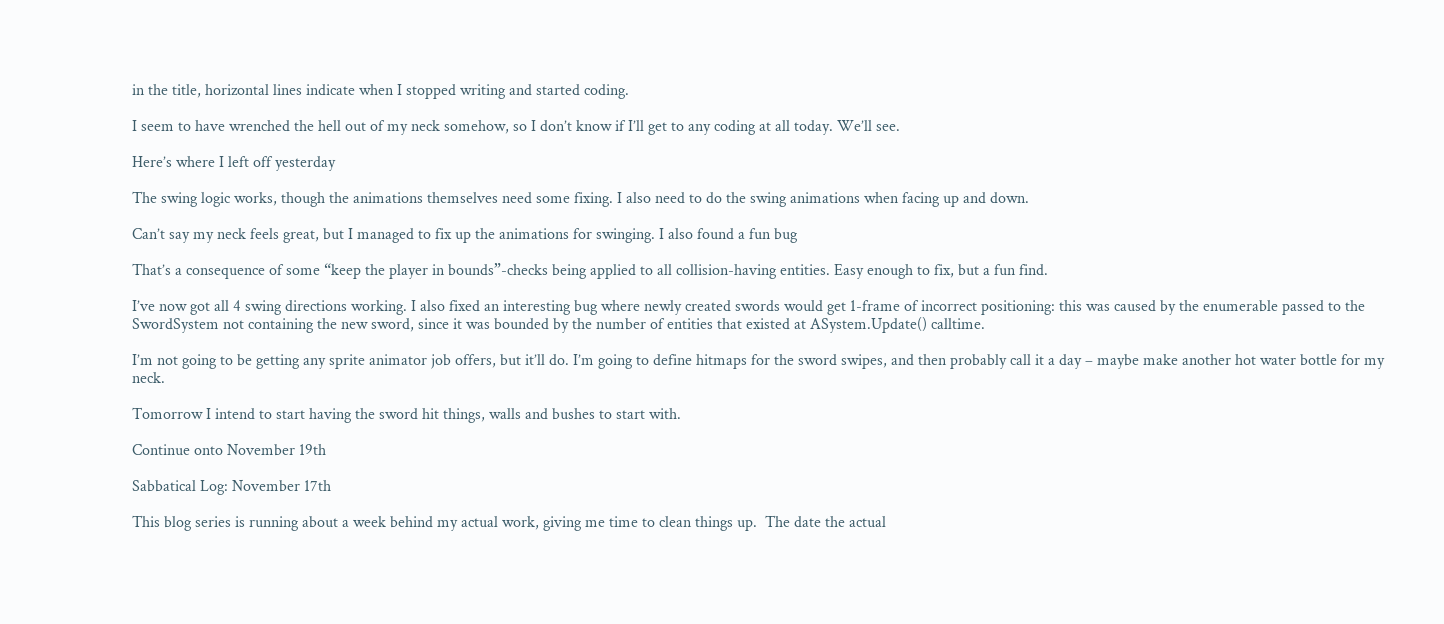in the title, horizontal lines indicate when I stopped writing and started coding.

I seem to have wrenched the hell out of my neck somehow, so I don’t know if I’ll get to any coding at all today. We’ll see.

Here’s where I left off yesterday

The swing logic works, though the animations themselves need some fixing. I also need to do the swing animations when facing up and down.

Can’t say my neck feels great, but I managed to fix up the animations for swinging. I also found a fun bug

That’s a consequence of some “keep the player in bounds”-checks being applied to all collision-having entities. Easy enough to fix, but a fun find.

I’ve now got all 4 swing directions working. I also fixed an interesting bug where newly created swords would get 1-frame of incorrect positioning: this was caused by the enumerable passed to the SwordSystem not containing the new sword, since it was bounded by the number of entities that existed at ASystem.Update() calltime.

I’m not going to be getting any sprite animator job offers, but it’ll do. I’m going to define hitmaps for the sword swipes, and then probably call it a day – maybe make another hot water bottle for my neck.

Tomorrow I intend to start having the sword hit things, walls and bushes to start with.

Continue onto November 19th

Sabbatical Log: November 17th

This blog series is running about a week behind my actual work, giving me time to clean things up.  The date the actual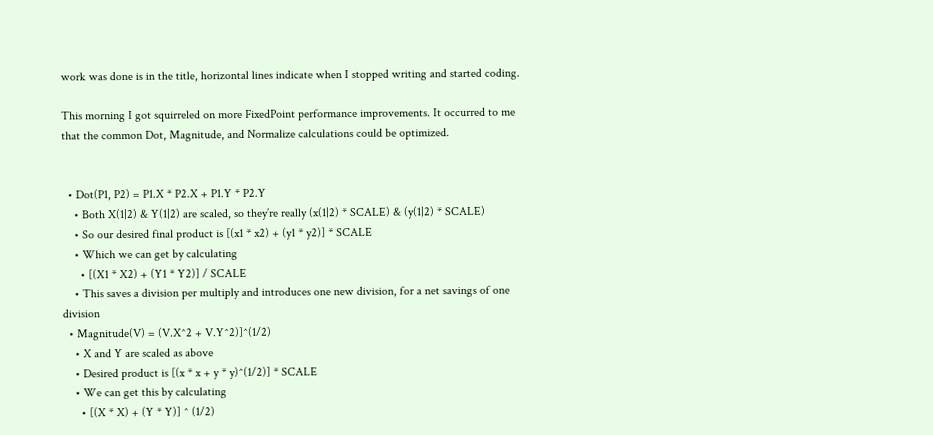work was done is in the title, horizontal lines indicate when I stopped writing and started coding.

This morning I got squirreled on more FixedPoint performance improvements. It occurred to me that the common Dot, Magnitude, and Normalize calculations could be optimized.


  • Dot(P1, P2) = P1.X * P2.X + P1.Y * P2.Y
    • Both X(1|2) & Y(1|2) are scaled, so they’re really (x(1|2) * SCALE) & (y(1|2) * SCALE)
    • So our desired final product is [(x1 * x2) + (y1 * y2)] * SCALE
    • Which we can get by calculating
      • [(X1 * X2) + (Y1 * Y2)] / SCALE
    • This saves a division per multiply and introduces one new division, for a net savings of one division
  • Magnitude(V) = (V.X^2 + V.Y^2)]^(1/2)
    • X and Y are scaled as above
    • Desired product is [(x * x + y * y)^(1/2)] * SCALE
    • We can get this by calculating
      • [(X * X) + (Y * Y)] ^ (1/2)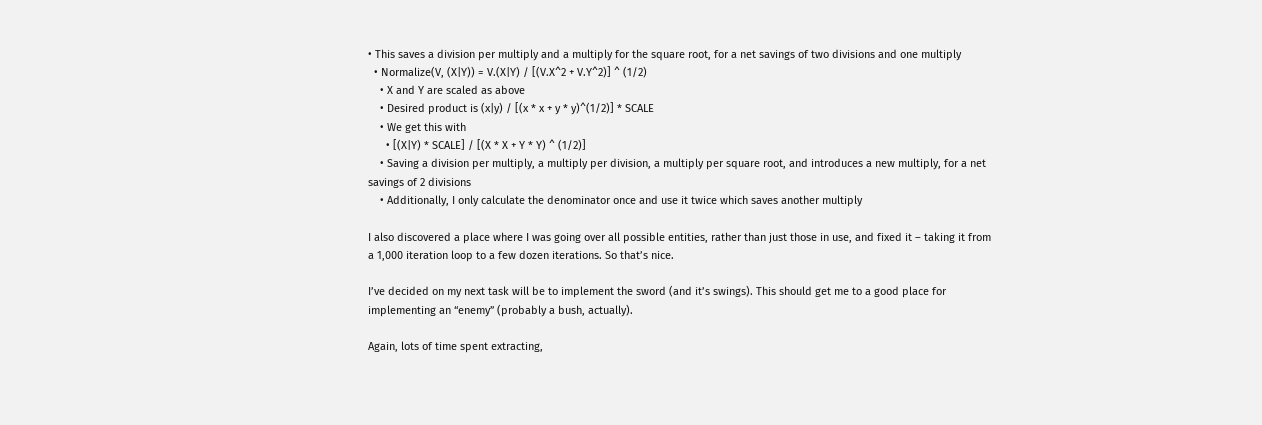• This saves a division per multiply and a multiply for the square root, for a net savings of two divisions and one multiply
  • Normalize(V, (X|Y)) = V.(X|Y) / [(V.X^2 + V.Y^2)] ^ (1/2)
    • X and Y are scaled as above
    • Desired product is (x|y) / [(x * x + y * y)^(1/2)] * SCALE
    • We get this with
      • [(X|Y) * SCALE] / [(X * X + Y * Y) ^ (1/2)]
    • Saving a division per multiply, a multiply per division, a multiply per square root, and introduces a new multiply, for a net savings of 2 divisions
    • Additionally, I only calculate the denominator once and use it twice which saves another multiply

I also discovered a place where I was going over all possible entities, rather than just those in use, and fixed it – taking it from a 1,000 iteration loop to a few dozen iterations. So that’s nice.

I’ve decided on my next task will be to implement the sword (and it’s swings). This should get me to a good place for implementing an “enemy” (probably a bush, actually).

Again, lots of time spent extracting,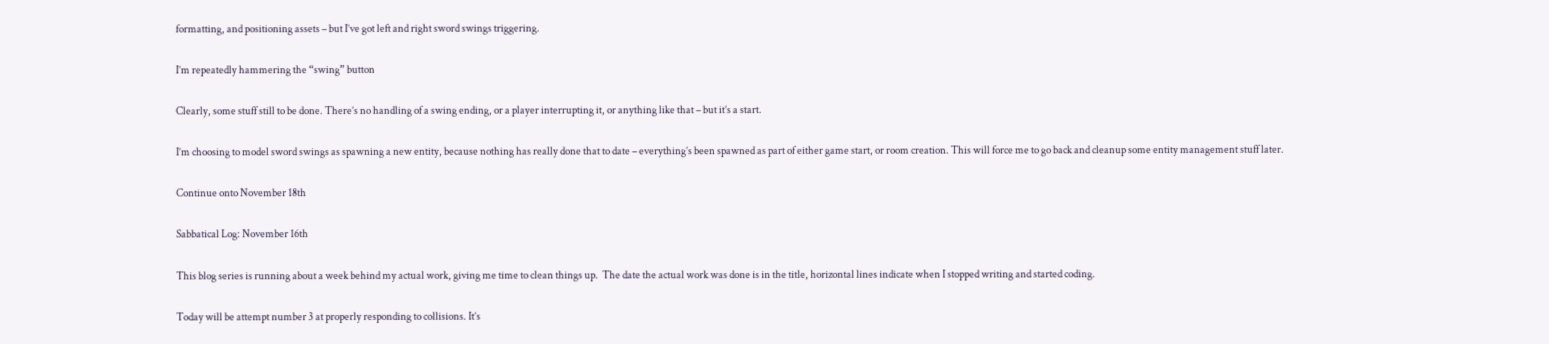formatting, and positioning assets – but I’ve got left and right sword swings triggering.

I’m repeatedly hammering the “swing” button

Clearly, some stuff still to be done. There’s no handling of a swing ending, or a player interrupting it, or anything like that – but it’s a start.

I’m choosing to model sword swings as spawning a new entity, because nothing has really done that to date – everything’s been spawned as part of either game start, or room creation. This will force me to go back and cleanup some entity management stuff later.

Continue onto November 18th

Sabbatical Log: November 16th

This blog series is running about a week behind my actual work, giving me time to clean things up.  The date the actual work was done is in the title, horizontal lines indicate when I stopped writing and started coding.

Today will be attempt number 3 at properly responding to collisions. It’s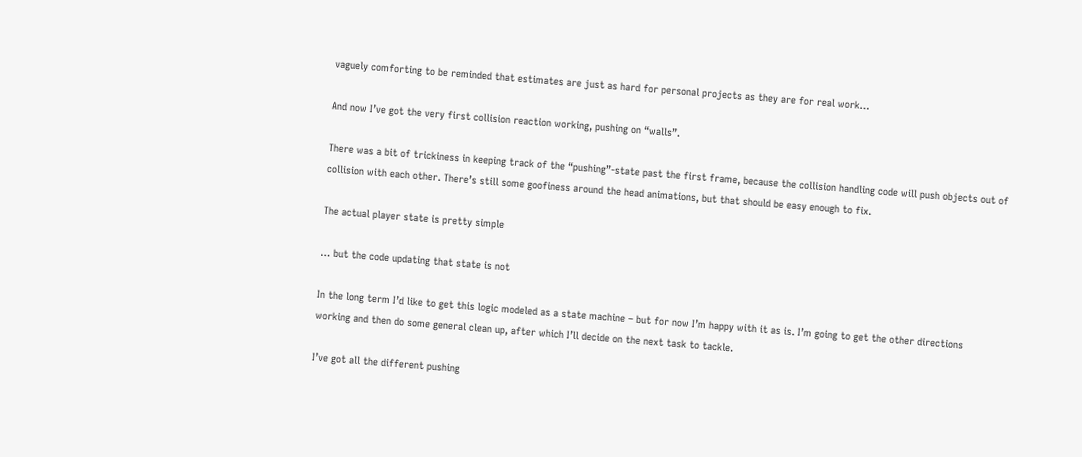vaguely comforting to be reminded that estimates are just as hard for personal projects as they are for real work…

And now I’ve got the very first collision reaction working, pushing on “walls”.

There was a bit of trickiness in keeping track of the “pushing”-state past the first frame, because the collision handling code will push objects out of collision with each other. There’s still some goofiness around the head animations, but that should be easy enough to fix.

The actual player state is pretty simple

… but the code updating that state is not

In the long term I’d like to get this logic modeled as a state machine – but for now I’m happy with it as is. I’m going to get the other directions working and then do some general clean up, after which I’ll decide on the next task to tackle.

I’ve got all the different pushing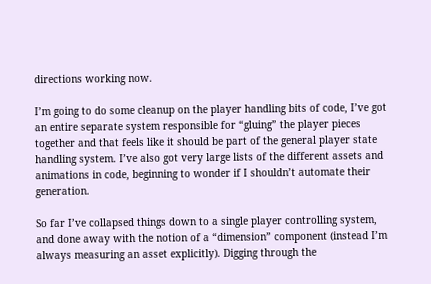directions working now.

I’m going to do some cleanup on the player handling bits of code, I’ve got an entire separate system responsible for “gluing” the player pieces together and that feels like it should be part of the general player state handling system. I’ve also got very large lists of the different assets and animations in code, beginning to wonder if I shouldn’t automate their generation.

So far I’ve collapsed things down to a single player controlling system, and done away with the notion of a “dimension” component (instead I’m always measuring an asset explicitly). Digging through the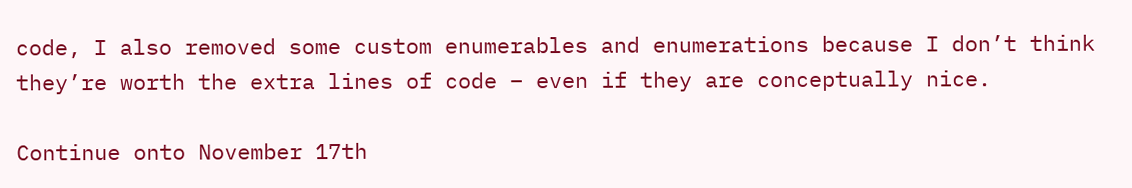code, I also removed some custom enumerables and enumerations because I don’t think they’re worth the extra lines of code – even if they are conceptually nice.

Continue onto November 17th